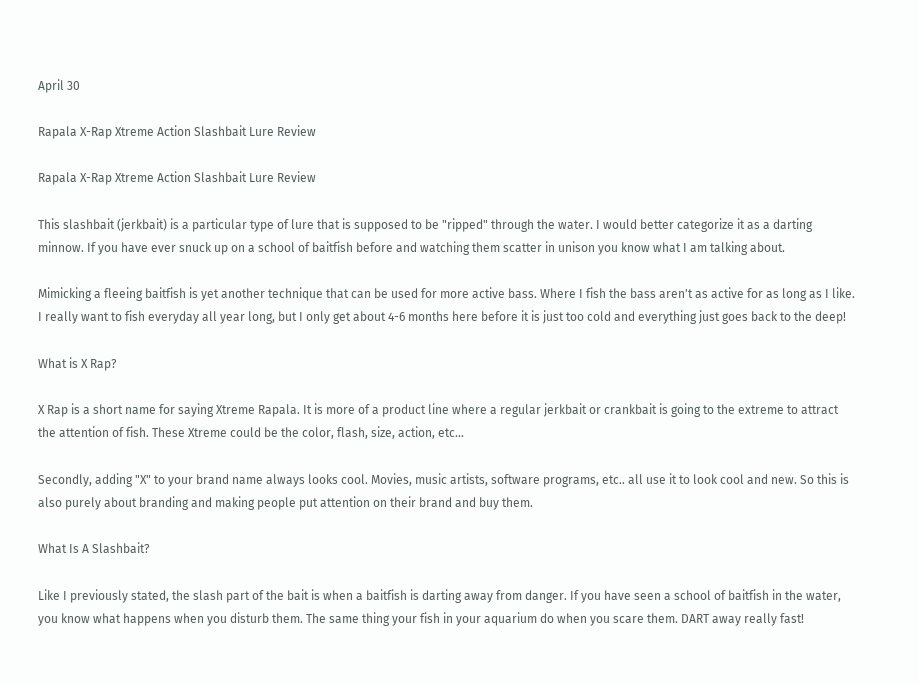April 30

Rapala X-Rap Xtreme Action Slashbait Lure Review

Rapala X-Rap Xtreme Action Slashbait Lure Review

This slashbait (jerkbait) is a particular type of lure that is supposed to be "ripped" through the water. I would better categorize it as a darting minnow. If you have ever snuck up on a school of baitfish before and watching them scatter in unison you know what I am talking about.

Mimicking a fleeing baitfish is yet another technique that can be used for more active bass. Where I fish the bass aren't as active for as long as I like. I really want to fish everyday all year long, but I only get about 4-6 months here before it is just too cold and everything just goes back to the deep!

What is X Rap?

X Rap is a short name for saying Xtreme Rapala. It is more of a product line where a regular jerkbait or crankbait is going to the extreme to attract the attention of fish. These Xtreme could be the color, flash, size, action, etc...

Secondly, adding "X" to your brand name always looks cool. Movies, music artists, software programs, etc.. all use it to look cool and new. So this is also purely about branding and making people put attention on their brand and buy them.

What Is A Slashbait?

Like I previously stated, the slash part of the bait is when a baitfish is darting away from danger. If you have seen a school of baitfish in the water, you know what happens when you disturb them. The same thing your fish in your aquarium do when you scare them. DART away really fast!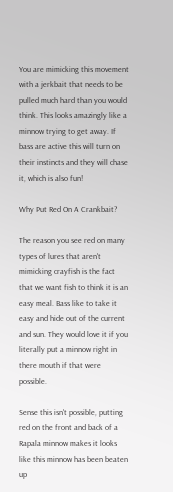You are mimicking this movement with a jerkbait that needs to be pulled much hard than you would think. This looks amazingly like a minnow trying to get away. If bass are active this will turn on their instincts and they will chase it, which is also fun!

Why Put Red On A Crankbait?

The reason you see red on many types of lures that aren't mimicking crayfish is the fact that we want fish to think it is an easy meal. Bass like to take it easy and hide out of the current and sun. They would love it if you literally put a minnow right in there mouth if that were possible.

Sense this isn't possible, putting red on the front and back of a Rapala minnow makes it looks like this minnow has been beaten up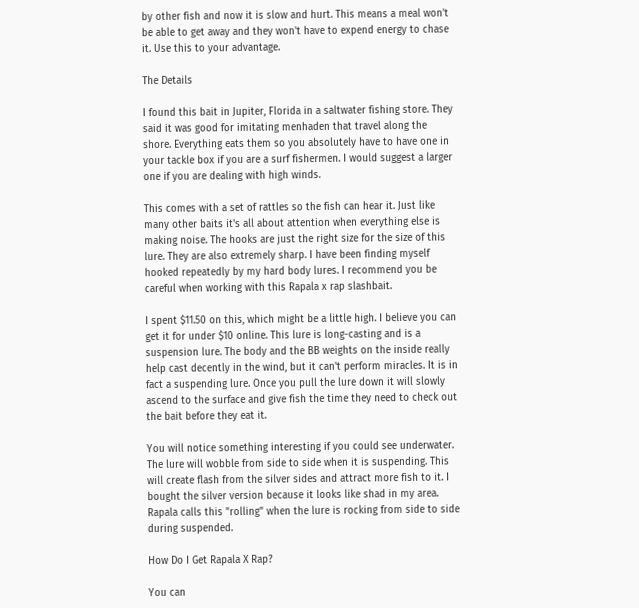by other fish and now it is slow and hurt. This means a meal won't be able to get away and they won't have to expend energy to chase it. Use this to your advantage.

The Details

I found this bait in Jupiter, Florida in a saltwater fishing store. They said it was good for imitating menhaden that travel along the shore. Everything eats them so you absolutely have to have one in your tackle box if you are a surf fishermen. I would suggest a larger one if you are dealing with high winds.

This comes with a set of rattles so the fish can hear it. Just like many other baits it's all about attention when everything else is making noise. The hooks are just the right size for the size of this lure. They are also extremely sharp. I have been finding myself hooked repeatedly by my hard body lures. I recommend you be careful when working with this Rapala x rap slashbait.

I spent $11.50 on this, which might be a little high. I believe you can get it for under $10 online. This lure is long-casting and is a suspension lure. The body and the BB weights on the inside really help cast decently in the wind, but it can't perform miracles. It is in fact a suspending lure. Once you pull the lure down it will slowly ascend to the surface and give fish the time they need to check out the bait before they eat it.

You will notice something interesting if you could see underwater. The lure will wobble from side to side when it is suspending. This will create flash from the silver sides and attract more fish to it. I bought the silver version because it looks like shad in my area. Rapala calls this "rolling" when the lure is rocking from side to side during suspended.

How Do I Get Rapala X Rap?

You can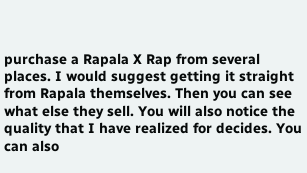purchase a Rapala X Rap from several places. I would suggest getting it straight from Rapala themselves. Then you can see what else they sell. You will also notice the quality that I have realized for decides. You can also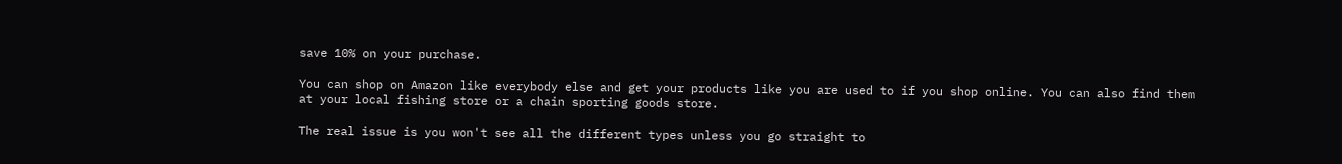save 10% on your purchase.

You can shop on Amazon like everybody else and get your products like you are used to if you shop online. You can also find them at your local fishing store or a chain sporting goods store.

The real issue is you won't see all the different types unless you go straight to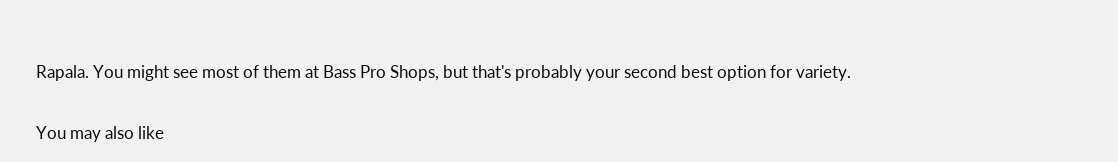Rapala. You might see most of them at Bass Pro Shops, but that's probably your second best option for variety.

You may also like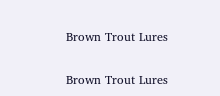Brown Trout Lures

Brown Trout Lures